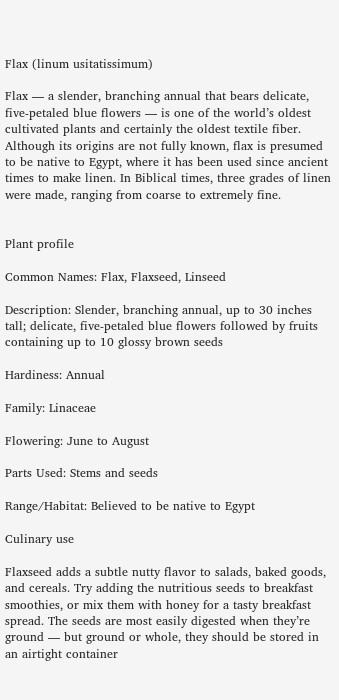Flax (linum usitatissimum)

Flax — a slender, branching annual that bears delicate, five-petaled blue flowers — is one of the world’s oldest cultivated plants and certainly the oldest textile fiber. Although its origins are not fully known, flax is presumed to be native to Egypt, where it has been used since ancient times to make linen. In Biblical times, three grades of linen were made, ranging from coarse to extremely fine.


Plant profile

Common Names: Flax, Flaxseed, Linseed

Description: Slender, branching annual, up to 30 inches tall; delicate, five-petaled blue flowers followed by fruits containing up to 10 glossy brown seeds

Hardiness: Annual

Family: Linaceae

Flowering: June to August

Parts Used: Stems and seeds

Range/Habitat: Believed to be native to Egypt

Culinary use

Flaxseed adds a subtle nutty flavor to salads, baked goods, and cereals. Try adding the nutritious seeds to breakfast smoothies, or mix them with honey for a tasty breakfast spread. The seeds are most easily digested when they’re ground — but ground or whole, they should be stored in an airtight container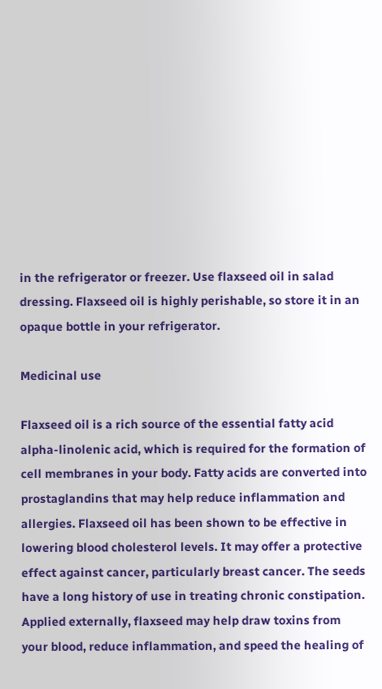in the refrigerator or freezer. Use flaxseed oil in salad dressing. Flaxseed oil is highly perishable, so store it in an opaque bottle in your refrigerator.

Medicinal use

Flaxseed oil is a rich source of the essential fatty acid alpha-linolenic acid, which is required for the formation of cell membranes in your body. Fatty acids are converted into prostaglandins that may help reduce inflammation and allergies. Flaxseed oil has been shown to be effective in lowering blood cholesterol levels. It may offer a protective effect against cancer, particularly breast cancer. The seeds have a long history of use in treating chronic constipation. Applied externally, flaxseed may help draw toxins from your blood, reduce inflammation, and speed the healing of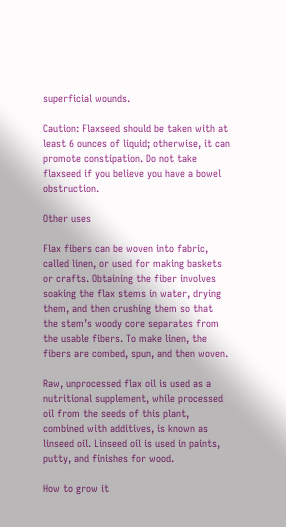superficial wounds.

Caution: Flaxseed should be taken with at least 6 ounces of liquid; otherwise, it can promote constipation. Do not take flaxseed if you believe you have a bowel obstruction.

Other uses

Flax fibers can be woven into fabric, called linen, or used for making baskets or crafts. Obtaining the fiber involves soaking the flax stems in water, drying them, and then crushing them so that the stem’s woody core separates from the usable fibers. To make linen, the fibers are combed, spun, and then woven.

Raw, unprocessed flax oil is used as a nutritional supplement, while processed oil from the seeds of this plant, combined with additives, is known as linseed oil. Linseed oil is used in paints, putty, and finishes for wood.

How to grow it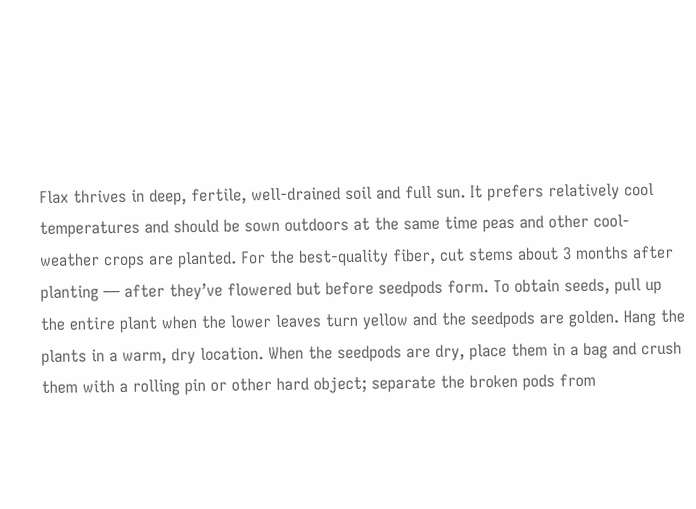Flax thrives in deep, fertile, well-drained soil and full sun. It prefers relatively cool temperatures and should be sown outdoors at the same time peas and other cool-weather crops are planted. For the best-quality fiber, cut stems about 3 months after planting — after they’ve flowered but before seedpods form. To obtain seeds, pull up the entire plant when the lower leaves turn yellow and the seedpods are golden. Hang the plants in a warm, dry location. When the seedpods are dry, place them in a bag and crush them with a rolling pin or other hard object; separate the broken pods from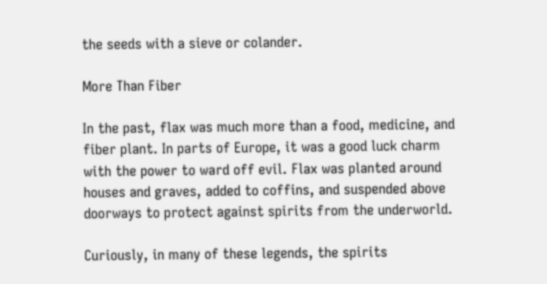the seeds with a sieve or colander.

More Than Fiber

In the past, flax was much more than a food, medicine, and fiber plant. In parts of Europe, it was a good luck charm with the power to ward off evil. Flax was planted around houses and graves, added to coffins, and suspended above doorways to protect against spirits from the underworld.

Curiously, in many of these legends, the spirits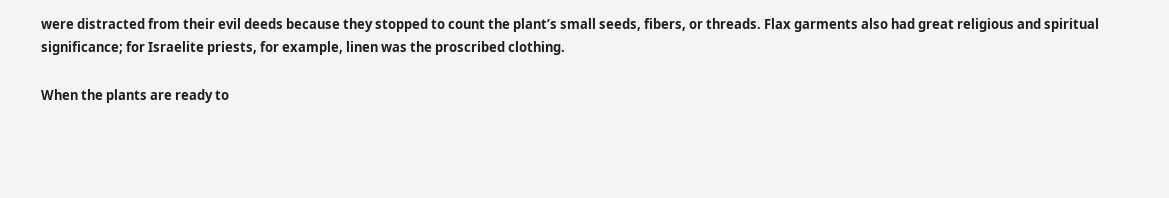were distracted from their evil deeds because they stopped to count the plant’s small seeds, fibers, or threads. Flax garments also had great religious and spiritual significance; for Israelite priests, for example, linen was the proscribed clothing.

When the plants are ready to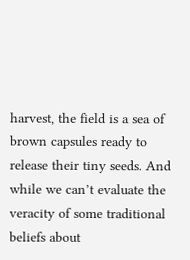harvest, the field is a sea of brown capsules ready to release their tiny seeds. And while we can’t evaluate the veracity of some traditional beliefs about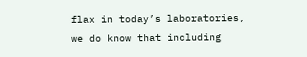flax in today’s laboratories, we do know that including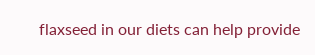flaxseed in our diets can help provide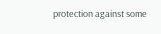protection against some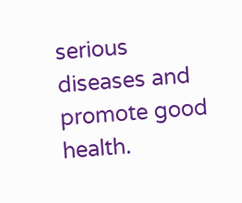serious diseases and promote good health.